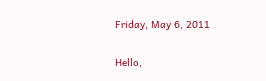Friday, May 6, 2011

Hello,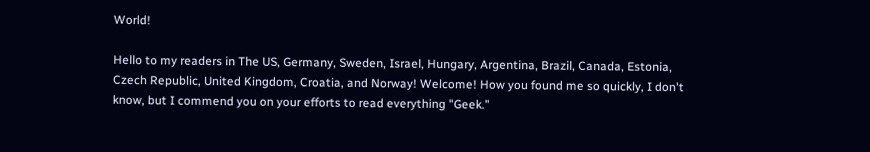World!

Hello to my readers in The US, Germany, Sweden, Israel, Hungary, Argentina, Brazil, Canada, Estonia, Czech Republic, United Kingdom, Croatia, and Norway! Welcome! How you found me so quickly, I don't know, but I commend you on your efforts to read everything "Geek."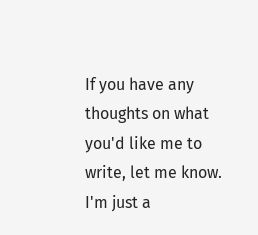If you have any thoughts on what you'd like me to write, let me know. I'm just a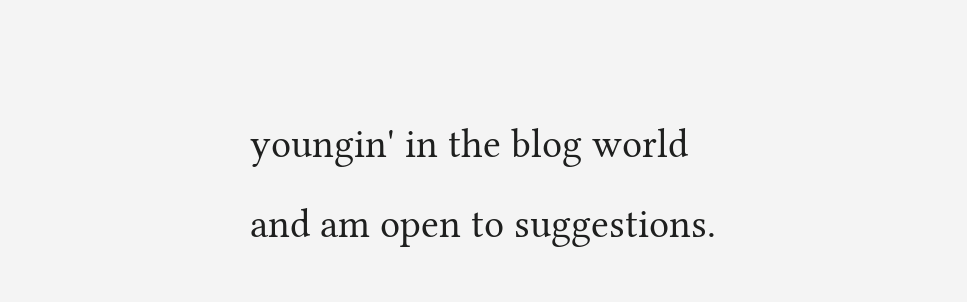youngin' in the blog world and am open to suggestions.